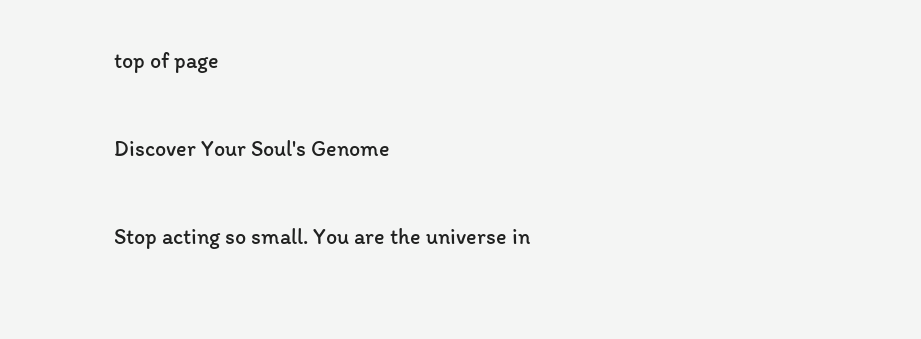top of page

Discover Your Soul's Genome

Stop acting so small. You are the universe in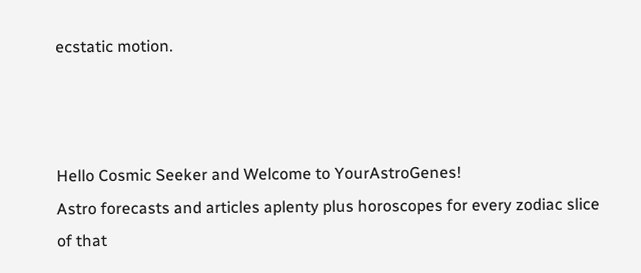ecstatic motion.



Hello Cosmic Seeker and Welcome to YourAstroGenes!
Astro forecasts and articles aplenty plus horoscopes for every zodiac slice of that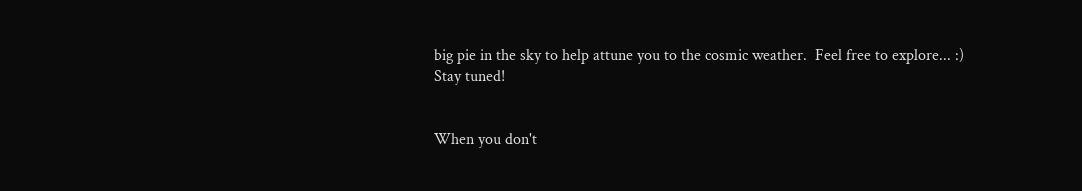big pie in the sky to help attune you to the cosmic weather.  Feel free to explore... :)
Stay tuned!


When you don't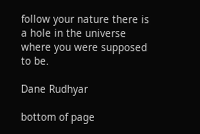follow your nature there is a hole in the universe where you were supposed to be.

Dane Rudhyar

bottom of page